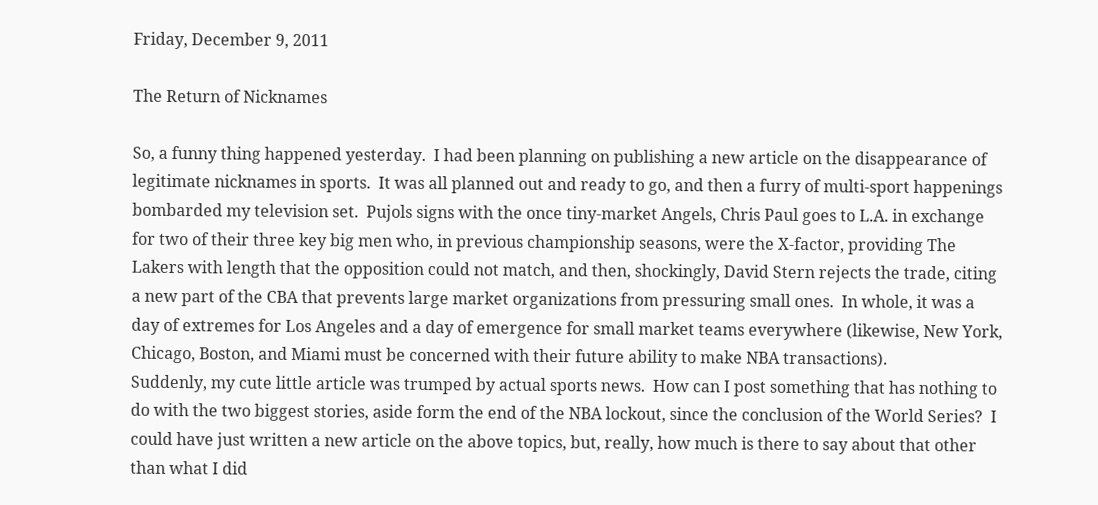Friday, December 9, 2011

The Return of Nicknames

So, a funny thing happened yesterday.  I had been planning on publishing a new article on the disappearance of legitimate nicknames in sports.  It was all planned out and ready to go, and then a furry of multi-sport happenings bombarded my television set.  Pujols signs with the once tiny-market Angels, Chris Paul goes to L.A. in exchange for two of their three key big men who, in previous championship seasons, were the X-factor, providing The Lakers with length that the opposition could not match, and then, shockingly, David Stern rejects the trade, citing a new part of the CBA that prevents large market organizations from pressuring small ones.  In whole, it was a day of extremes for Los Angeles and a day of emergence for small market teams everywhere (likewise, New York, Chicago, Boston, and Miami must be concerned with their future ability to make NBA transactions).
Suddenly, my cute little article was trumped by actual sports news.  How can I post something that has nothing to do with the two biggest stories, aside form the end of the NBA lockout, since the conclusion of the World Series?  I could have just written a new article on the above topics, but, really, how much is there to say about that other than what I did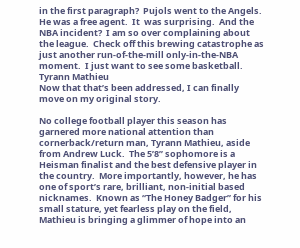in the first paragraph?  Pujols went to the Angels.  He was a free agent.  It  was surprising.  And the NBA incident?  I am so over complaining about the league.  Check off this brewing catastrophe as just another run-of-the-mill only-in-the-NBA moment.  I just want to see some basketball.
Tyrann Mathieu
Now that that’s been addressed, I can finally move on my original story.

No college football player this season has garnered more national attention than cornerback/return man, Tyrann Mathieu, aside from Andrew Luck.  The 5’8’’ sophomore is a Heisman finalist and the best defensive player in the country.  More importantly, however, he has one of sport’s rare, brilliant, non-initial based nicknames.  Known as “The Honey Badger” for his small stature, yet fearless play on the field, Mathieu is bringing a glimmer of hope into an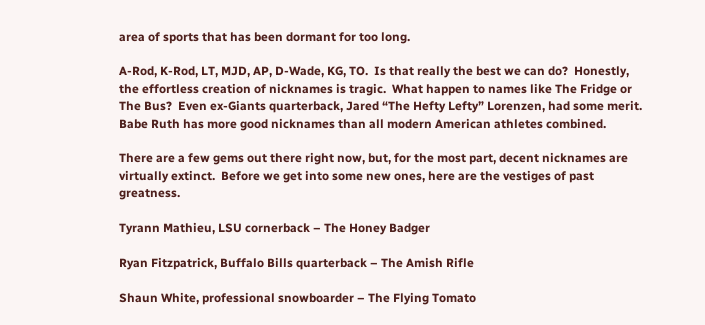area of sports that has been dormant for too long.

A-Rod, K-Rod, LT, MJD, AP, D-Wade, KG, TO.  Is that really the best we can do?  Honestly, the effortless creation of nicknames is tragic.  What happen to names like The Fridge or The Bus?  Even ex-Giants quarterback, Jared “The Hefty Lefty” Lorenzen, had some merit.  Babe Ruth has more good nicknames than all modern American athletes combined.

There are a few gems out there right now, but, for the most part, decent nicknames are virtually extinct.  Before we get into some new ones, here are the vestiges of past greatness.

Tyrann Mathieu, LSU cornerback – The Honey Badger

Ryan Fitzpatrick, Buffalo Bills quarterback – The Amish Rifle

Shaun White, professional snowboarder – The Flying Tomato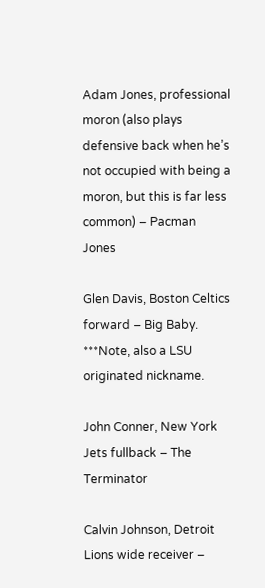Adam Jones, professional moron (also plays defensive back when he’s not occupied with being a moron, but this is far less common) – Pacman Jones

Glen Davis, Boston Celtics forward – Big Baby.
***Note, also a LSU originated nickname.

John Conner, New York Jets fullback – The Terminator

Calvin Johnson, Detroit Lions wide receiver –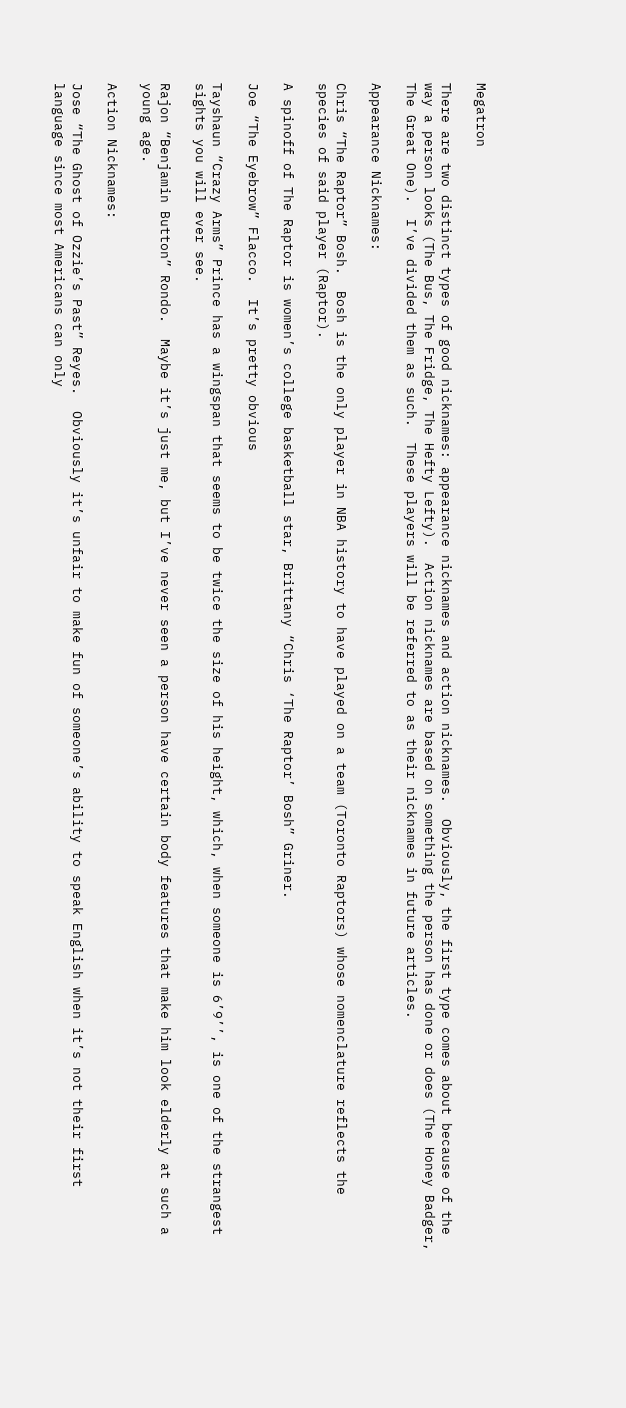Megatron

There are two distinct types of good nicknames: appearance nicknames and action nicknames.  Obviously, the first type comes about because of the way a person looks (The Bus, The Fridge, The Hefty Lefty).  Action nicknames are based on something the person has done or does (The Honey Badger, The Great One).  I’ve divided them as such.  These players will be referred to as their nicknames in future articles.

Appearance Nicknames:

Chris “The Raptor” Bosh.  Bosh is the only player in NBA history to have played on a team (Toronto Raptors) whose nomenclature reflects the species of said player (Raptor).

A spinoff of The Raptor is women’s college basketball star, Brittany “Chris ‘The Raptor’ Bosh” Griner.

Joe “The Eyebrow” Flacco.  It’s pretty obvious

Tayshaun “Crazy Arms” Prince has a wingspan that seems to be twice the size of his height, which, when someone is 6’9’’, is one of the strangest sights you will ever see.

Rajon “Benjamin Button” Rondo.  Maybe it’s just me, but I’ve never seen a person have certain body features that make him look elderly at such a young age.

Action Nicknames:

Jose “The Ghost of Ozzie’s Past” Reyes.  Obviously it’s unfair to make fun of someone’s ability to speak English when it’s not their first language since most Americans can only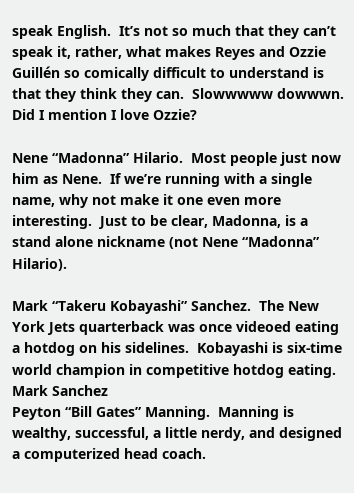speak English.  It’s not so much that they can’t speak it, rather, what makes Reyes and Ozzie Guillén so comically difficult to understand is that they think they can.  Slowwwww dowwwn.  Did I mention I love Ozzie?

Nene “Madonna” Hilario.  Most people just now him as Nene.  If we’re running with a single name, why not make it one even more interesting.  Just to be clear, Madonna, is a stand alone nickname (not Nene “Madonna” Hilario).

Mark “Takeru Kobayashi” Sanchez.  The New York Jets quarterback was once videoed eating a hotdog on his sidelines.  Kobayashi is six-time world champion in competitive hotdog eating.
Mark Sanchez
Peyton “Bill Gates” Manning.  Manning is wealthy, successful, a little nerdy, and designed a computerized head coach.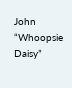John “Whoopsie Daisy”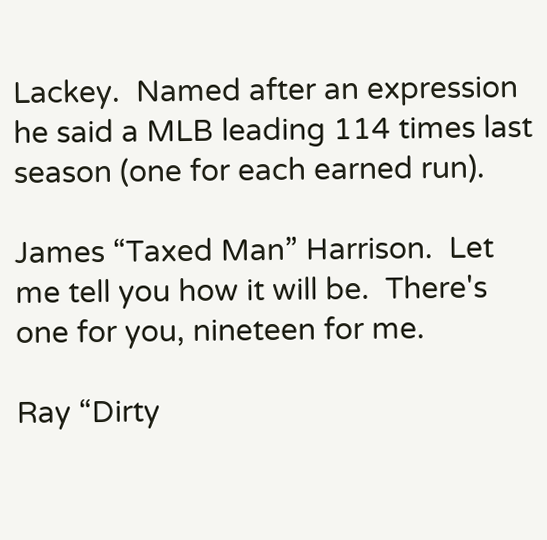Lackey.  Named after an expression he said a MLB leading 114 times last season (one for each earned run).

James “Taxed Man” Harrison.  Let me tell you how it will be.  There's one for you, nineteen for me.

Ray “Dirty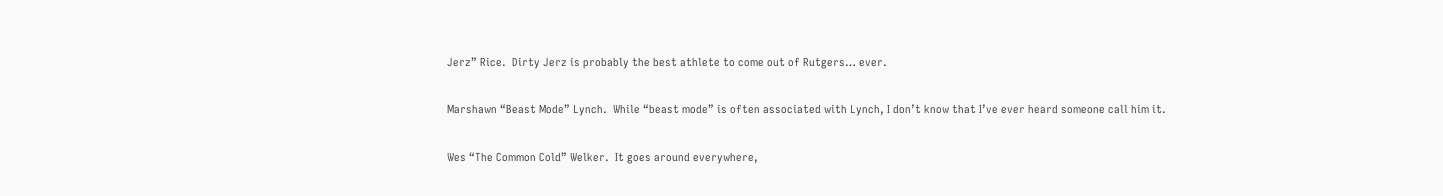Jerz” Rice.  Dirty Jerz is probably the best athlete to come out of Rutgers… ever.

Marshawn “Beast Mode” Lynch.  While “beast mode” is often associated with Lynch, I don’t know that I’ve ever heard someone call him it.

Wes “The Common Cold” Welker.  It goes around everywhere,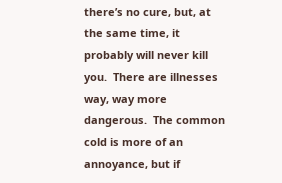there’s no cure, but, at the same time, it probably will never kill you.  There are illnesses way, way more dangerous.  The common cold is more of an annoyance, but if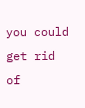you could get rid of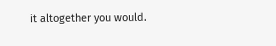it altogether you would.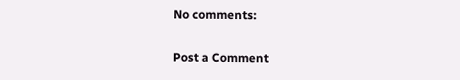No comments:

Post a Comment